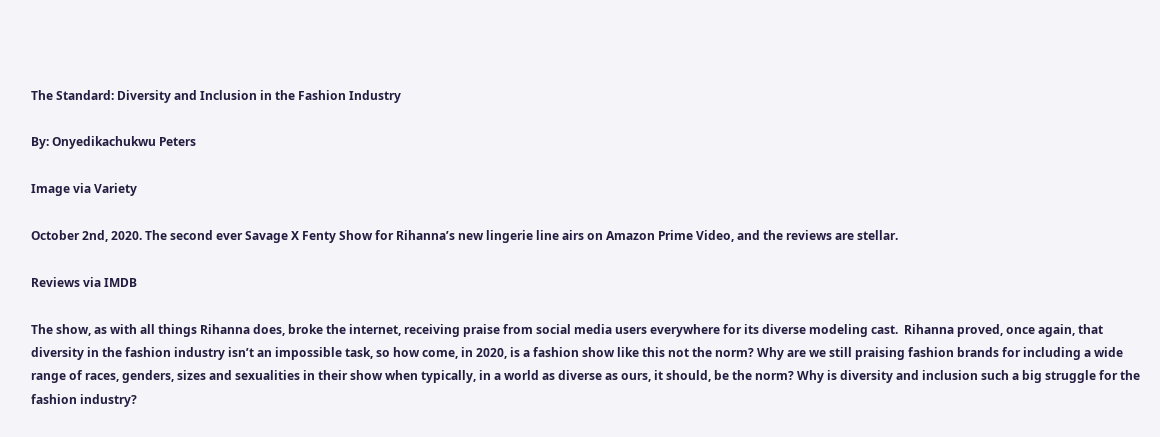The Standard: Diversity and Inclusion in the Fashion Industry

By: Onyedikachukwu Peters

Image via Variety

October 2nd, 2020. The second ever Savage X Fenty Show for Rihanna’s new lingerie line airs on Amazon Prime Video, and the reviews are stellar.

Reviews via IMDB

The show, as with all things Rihanna does, broke the internet, receiving praise from social media users everywhere for its diverse modeling cast.  Rihanna proved, once again, that diversity in the fashion industry isn’t an impossible task, so how come, in 2020, is a fashion show like this not the norm? Why are we still praising fashion brands for including a wide range of races, genders, sizes and sexualities in their show when typically, in a world as diverse as ours, it should, be the norm? Why is diversity and inclusion such a big struggle for the fashion industry?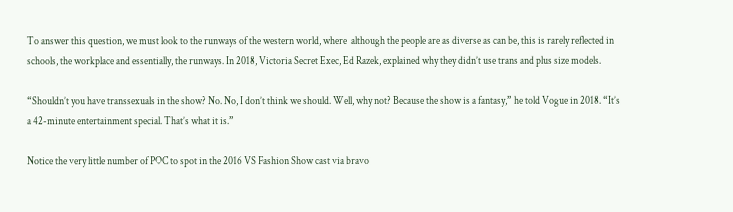To answer this question, we must look to the runways of the western world, where  although the people are as diverse as can be, this is rarely reflected in schools, the workplace and essentially, the runways. In 2018, Victoria Secret Exec, Ed Razek, explained why they didn’t use trans and plus size models.

“Shouldn’t you have transsexuals in the show? No. No, I don’t think we should. Well, why not? Because the show is a fantasy,” he told Vogue in 2018. “It’s a 42-minute entertainment special. That’s what it is.”

Notice the very little number of POC to spot in the 2016 VS Fashion Show cast via bravo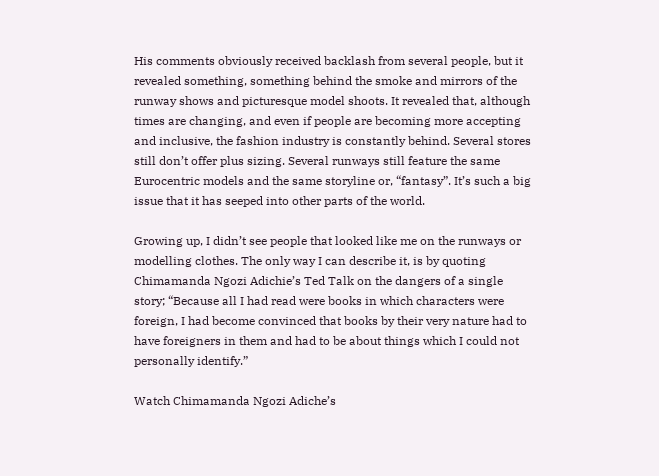His comments obviously received backlash from several people, but it revealed something, something behind the smoke and mirrors of the runway shows and picturesque model shoots. It revealed that, although times are changing, and even if people are becoming more accepting and inclusive, the fashion industry is constantly behind. Several stores still don’t offer plus sizing. Several runways still feature the same Eurocentric models and the same storyline or, “fantasy”. It’s such a big issue that it has seeped into other parts of the world.

Growing up, I didn’t see people that looked like me on the runways or modelling clothes. The only way I can describe it, is by quoting Chimamanda Ngozi Adichie’s Ted Talk on the dangers of a single story; “Because all I had read were books in which characters were foreign, I had become convinced that books by their very nature had to have foreigners in them and had to be about things which I could not personally identify.”

Watch Chimamanda Ngozi Adiche’s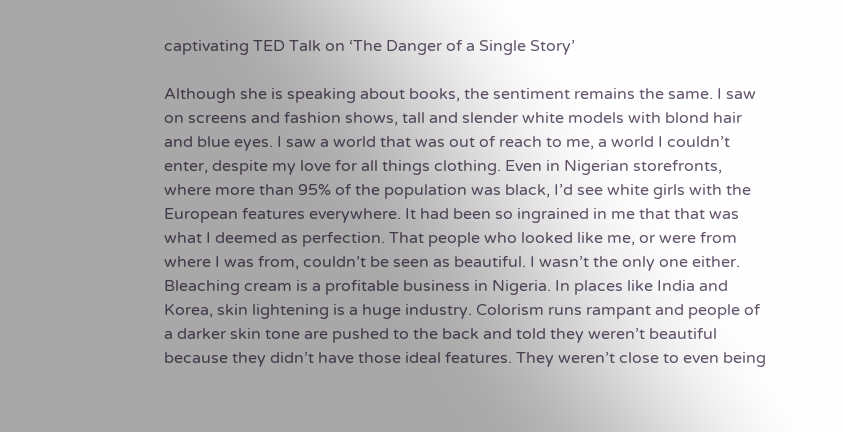captivating TED Talk on ‘The Danger of a Single Story’

Although she is speaking about books, the sentiment remains the same. I saw on screens and fashion shows, tall and slender white models with blond hair and blue eyes. I saw a world that was out of reach to me, a world I couldn’t enter, despite my love for all things clothing. Even in Nigerian storefronts, where more than 95% of the population was black, I’d see white girls with the European features everywhere. It had been so ingrained in me that that was what I deemed as perfection. That people who looked like me, or were from where I was from, couldn’t be seen as beautiful. I wasn’t the only one either. Bleaching cream is a profitable business in Nigeria. In places like India and Korea, skin lightening is a huge industry. Colorism runs rampant and people of a darker skin tone are pushed to the back and told they weren’t beautiful because they didn’t have those ideal features. They weren’t close to even being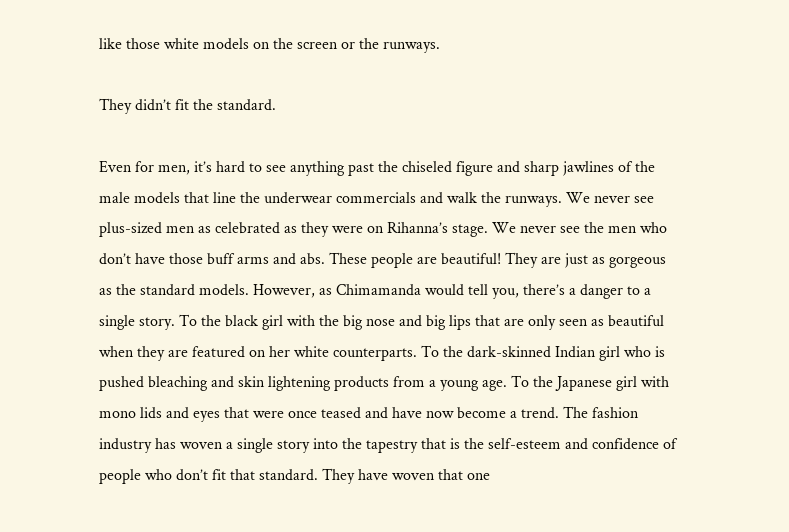like those white models on the screen or the runways.

They didn’t fit the standard.

Even for men, it’s hard to see anything past the chiseled figure and sharp jawlines of the male models that line the underwear commercials and walk the runways. We never see plus-sized men as celebrated as they were on Rihanna’s stage. We never see the men who don’t have those buff arms and abs. These people are beautiful! They are just as gorgeous as the standard models. However, as Chimamanda would tell you, there’s a danger to a single story. To the black girl with the big nose and big lips that are only seen as beautiful when they are featured on her white counterparts. To the dark-skinned Indian girl who is pushed bleaching and skin lightening products from a young age. To the Japanese girl with mono lids and eyes that were once teased and have now become a trend. The fashion industry has woven a single story into the tapestry that is the self-esteem and confidence of people who don’t fit that standard. They have woven that one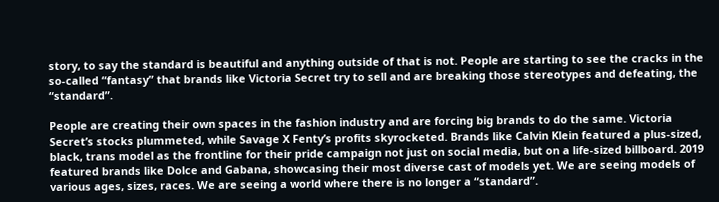story, to say the standard is beautiful and anything outside of that is not. People are starting to see the cracks in the so-called “fantasy” that brands like Victoria Secret try to sell and are breaking those stereotypes and defeating, the “standard”.

People are creating their own spaces in the fashion industry and are forcing big brands to do the same. Victoria Secret’s stocks plummeted, while Savage X Fenty’s profits skyrocketed. Brands like Calvin Klein featured a plus-sized, black, trans model as the frontline for their pride campaign not just on social media, but on a life-sized billboard. 2019 featured brands like Dolce and Gabana, showcasing their most diverse cast of models yet. We are seeing models of various ages, sizes, races. We are seeing a world where there is no longer a “standard”.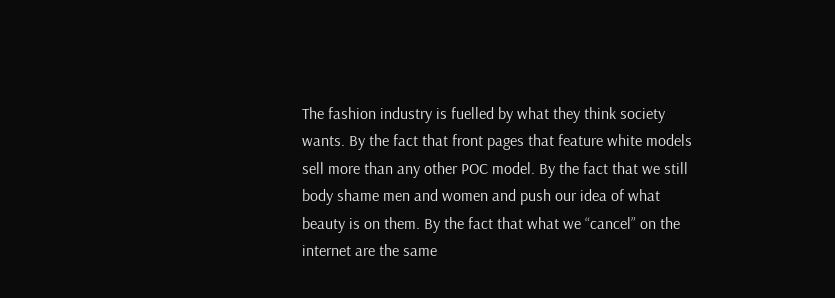The fashion industry is fuelled by what they think society wants. By the fact that front pages that feature white models sell more than any other POC model. By the fact that we still body shame men and women and push our idea of what beauty is on them. By the fact that what we “cancel” on the internet are the same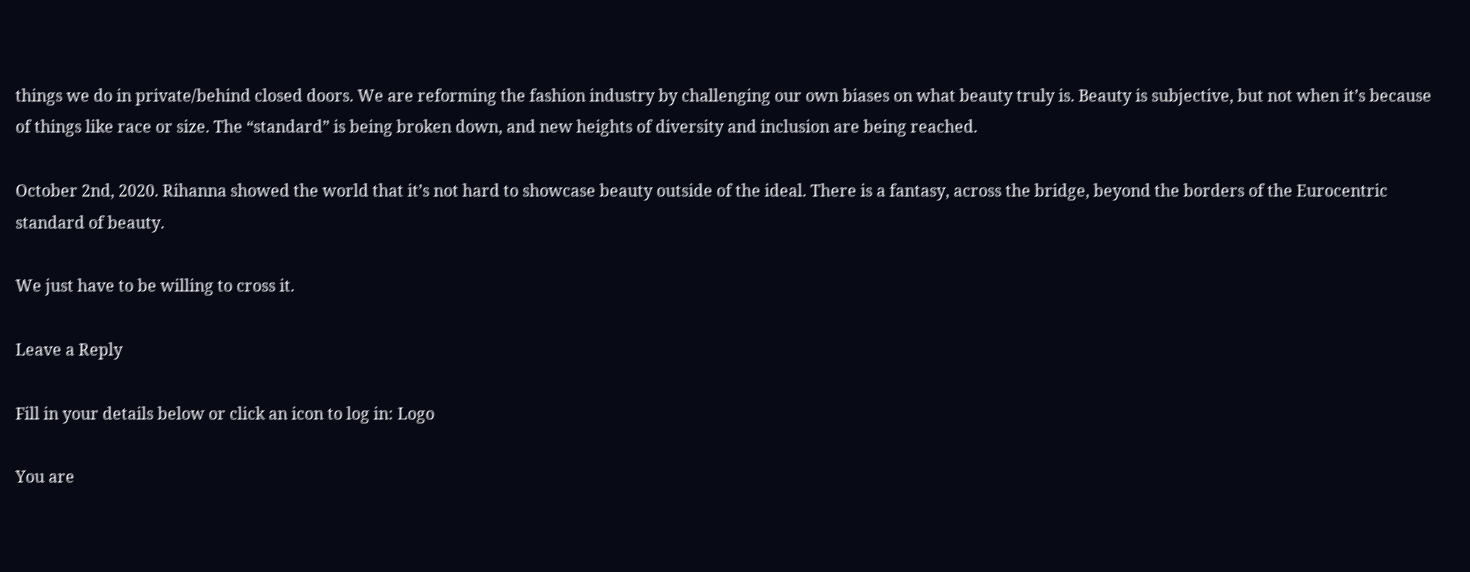things we do in private/behind closed doors. We are reforming the fashion industry by challenging our own biases on what beauty truly is. Beauty is subjective, but not when it’s because of things like race or size. The “standard” is being broken down, and new heights of diversity and inclusion are being reached.

October 2nd, 2020. Rihanna showed the world that it’s not hard to showcase beauty outside of the ideal. There is a fantasy, across the bridge, beyond the borders of the Eurocentric standard of beauty.

We just have to be willing to cross it.

Leave a Reply

Fill in your details below or click an icon to log in: Logo

You are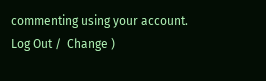commenting using your account. Log Out /  Change )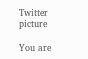Twitter picture

You are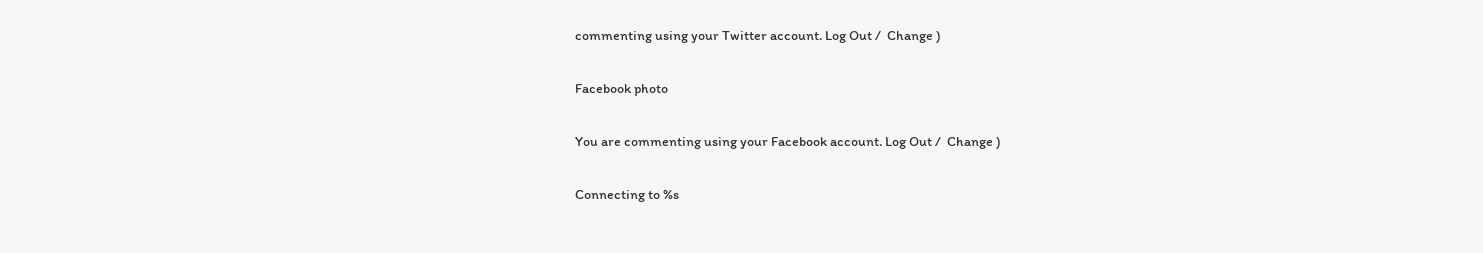commenting using your Twitter account. Log Out /  Change )

Facebook photo

You are commenting using your Facebook account. Log Out /  Change )

Connecting to %s